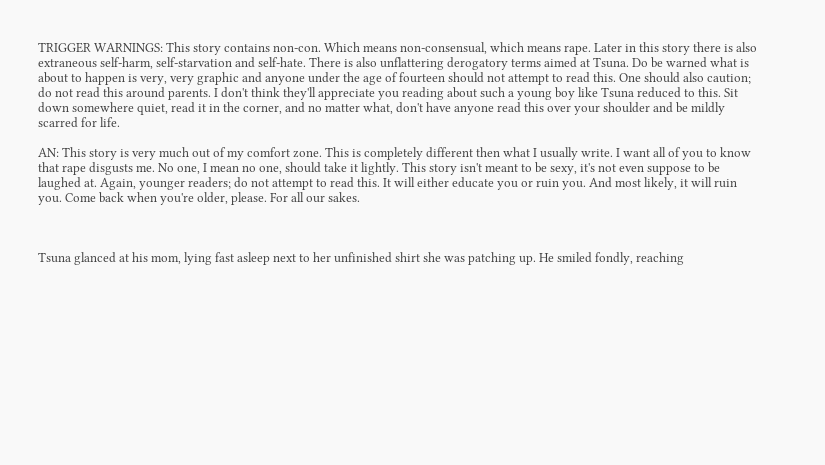TRIGGER WARNINGS: This story contains non-con. Which means non-consensual, which means rape. Later in this story there is also extraneous self-harm, self-starvation and self-hate. There is also unflattering derogatory terms aimed at Tsuna. Do be warned what is about to happen is very, very graphic and anyone under the age of fourteen should not attempt to read this. One should also caution; do not read this around parents. I don't think they'll appreciate you reading about such a young boy like Tsuna reduced to this. Sit down somewhere quiet, read it in the corner, and no matter what, don't have anyone read this over your shoulder and be mildly scarred for life.

AN: This story is very much out of my comfort zone. This is completely different then what I usually write. I want all of you to know that rape disgusts me. No one, I mean no one, should take it lightly. This story isn't meant to be sexy, it's not even suppose to be laughed at. Again, younger readers; do not attempt to read this. It will either educate you or ruin you. And most likely, it will ruin you. Come back when you're older, please. For all our sakes.



Tsuna glanced at his mom, lying fast asleep next to her unfinished shirt she was patching up. He smiled fondly, reaching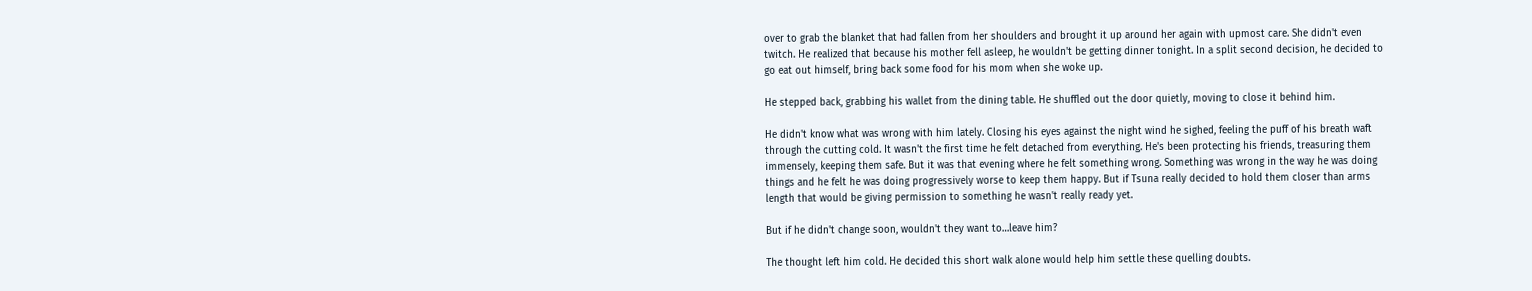over to grab the blanket that had fallen from her shoulders and brought it up around her again with upmost care. She didn't even twitch. He realized that because his mother fell asleep, he wouldn't be getting dinner tonight. In a split second decision, he decided to go eat out himself, bring back some food for his mom when she woke up.

He stepped back, grabbing his wallet from the dining table. He shuffled out the door quietly, moving to close it behind him.

He didn't know what was wrong with him lately. Closing his eyes against the night wind he sighed, feeling the puff of his breath waft through the cutting cold. It wasn't the first time he felt detached from everything. He's been protecting his friends, treasuring them immensely, keeping them safe. But it was that evening where he felt something wrong. Something was wrong in the way he was doing things and he felt he was doing progressively worse to keep them happy. But if Tsuna really decided to hold them closer than arms length that would be giving permission to something he wasn't really ready yet.

But if he didn't change soon, wouldn't they want to…leave him?

The thought left him cold. He decided this short walk alone would help him settle these quelling doubts.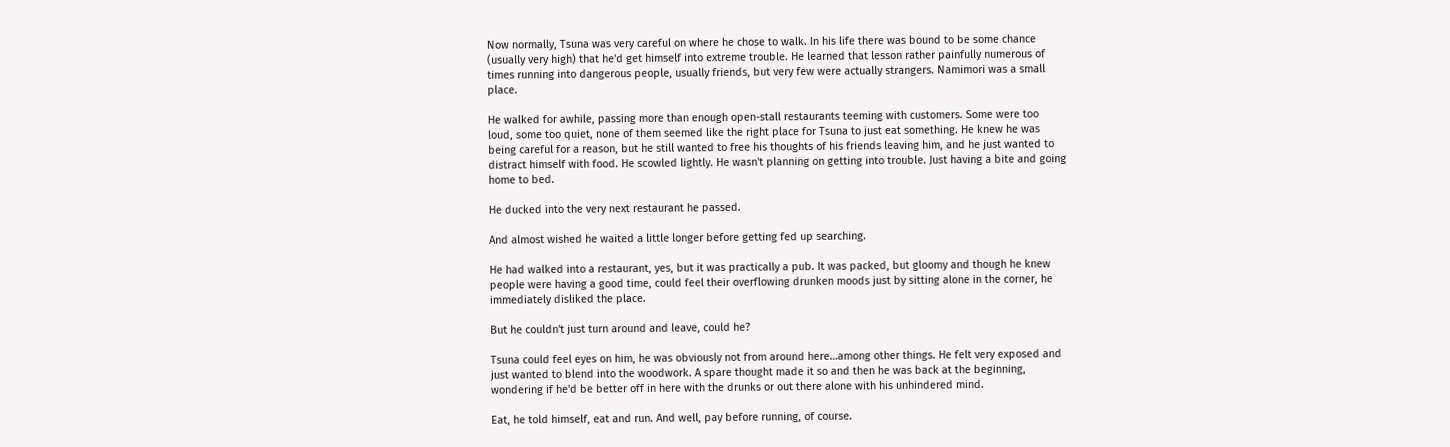Now normally, Tsuna was very careful on where he chose to walk. In his life there was bound to be some chance (usually very high) that he'd get himself into extreme trouble. He learned that lesson rather painfully numerous of times running into dangerous people, usually friends, but very few were actually strangers. Namimori was a small place.

He walked for awhile, passing more than enough open-stall restaurants teeming with customers. Some were too loud, some too quiet, none of them seemed like the right place for Tsuna to just eat something. He knew he was being careful for a reason, but he still wanted to free his thoughts of his friends leaving him, and he just wanted to distract himself with food. He scowled lightly. He wasn't planning on getting into trouble. Just having a bite and going home to bed.

He ducked into the very next restaurant he passed.

And almost wished he waited a little longer before getting fed up searching.

He had walked into a restaurant, yes, but it was practically a pub. It was packed, but gloomy and though he knew people were having a good time, could feel their overflowing drunken moods just by sitting alone in the corner, he immediately disliked the place.

But he couldn't just turn around and leave, could he?

Tsuna could feel eyes on him, he was obviously not from around here…among other things. He felt very exposed and just wanted to blend into the woodwork. A spare thought made it so and then he was back at the beginning, wondering if he'd be better off in here with the drunks or out there alone with his unhindered mind.

Eat, he told himself, eat and run. And well, pay before running, of course.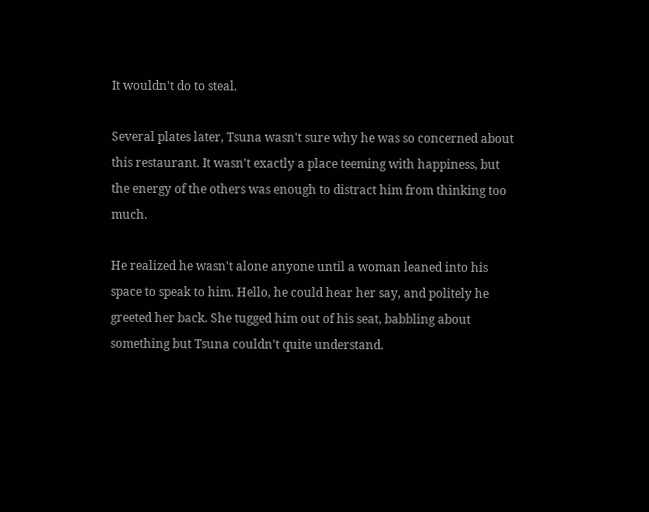It wouldn't do to steal.

Several plates later, Tsuna wasn't sure why he was so concerned about this restaurant. It wasn't exactly a place teeming with happiness, but the energy of the others was enough to distract him from thinking too much.

He realized he wasn't alone anyone until a woman leaned into his space to speak to him. Hello, he could hear her say, and politely he greeted her back. She tugged him out of his seat, babbling about something but Tsuna couldn't quite understand.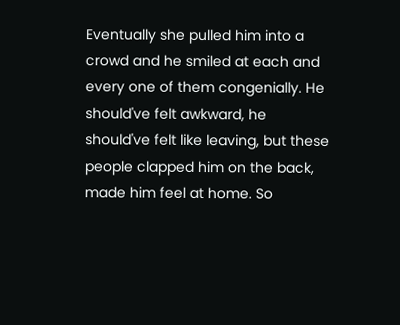Eventually she pulled him into a crowd and he smiled at each and every one of them congenially. He should've felt awkward, he should've felt like leaving, but these people clapped him on the back, made him feel at home. So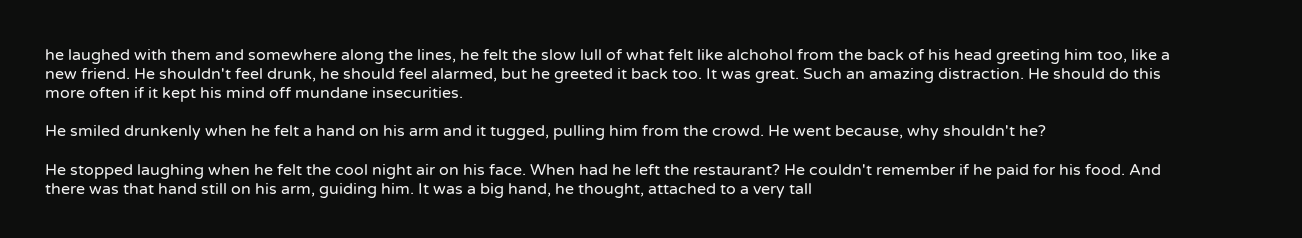he laughed with them and somewhere along the lines, he felt the slow lull of what felt like alchohol from the back of his head greeting him too, like a new friend. He shouldn't feel drunk, he should feel alarmed, but he greeted it back too. It was great. Such an amazing distraction. He should do this more often if it kept his mind off mundane insecurities.

He smiled drunkenly when he felt a hand on his arm and it tugged, pulling him from the crowd. He went because, why shouldn't he?

He stopped laughing when he felt the cool night air on his face. When had he left the restaurant? He couldn't remember if he paid for his food. And there was that hand still on his arm, guiding him. It was a big hand, he thought, attached to a very tall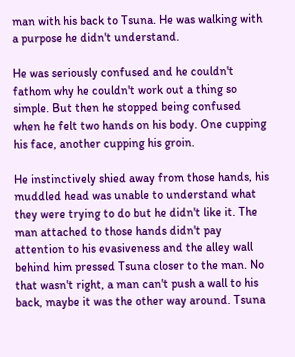man with his back to Tsuna. He was walking with a purpose he didn't understand.

He was seriously confused and he couldn't fathom why he couldn't work out a thing so simple. But then he stopped being confused when he felt two hands on his body. One cupping his face, another cupping his groin.

He instinctively shied away from those hands, his muddled head was unable to understand what they were trying to do but he didn't like it. The man attached to those hands didn't pay attention to his evasiveness and the alley wall behind him pressed Tsuna closer to the man. No that wasn't right, a man can't push a wall to his back, maybe it was the other way around. Tsuna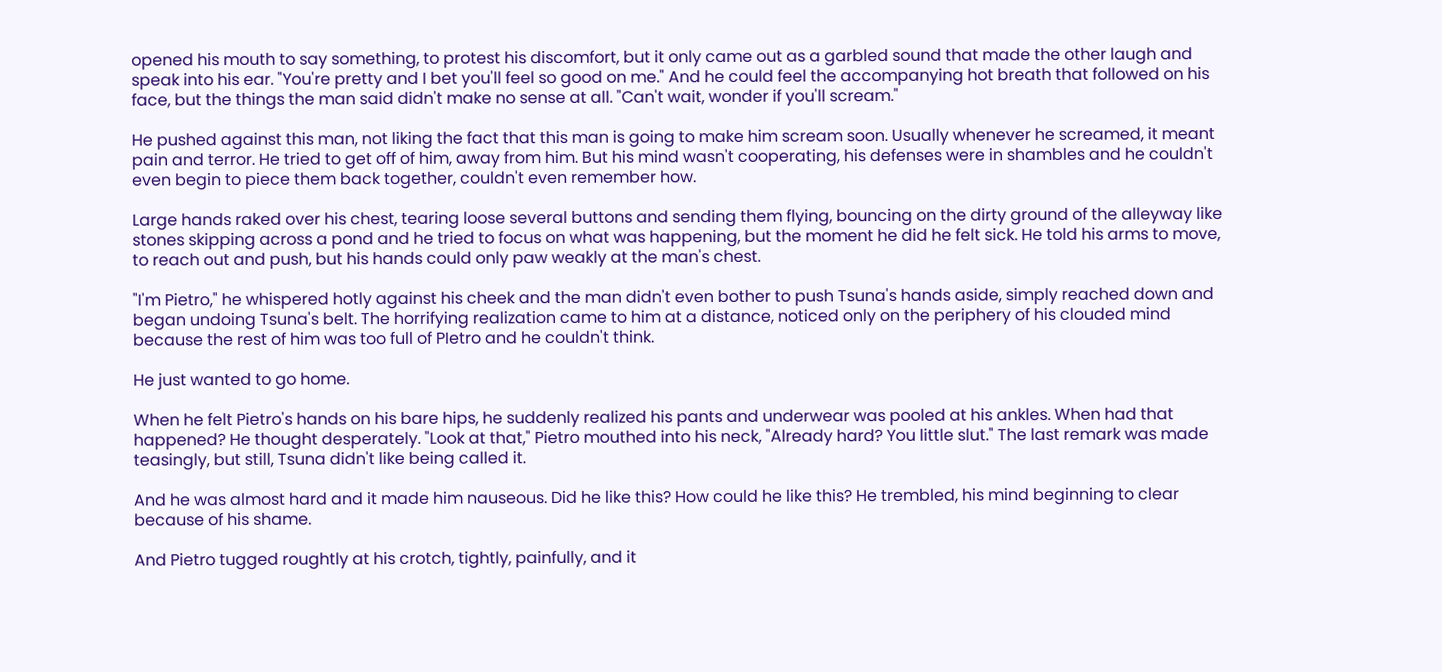opened his mouth to say something, to protest his discomfort, but it only came out as a garbled sound that made the other laugh and speak into his ear. "You're pretty and I bet you'll feel so good on me." And he could feel the accompanying hot breath that followed on his face, but the things the man said didn't make no sense at all. "Can't wait, wonder if you'll scream."

He pushed against this man, not liking the fact that this man is going to make him scream soon. Usually whenever he screamed, it meant pain and terror. He tried to get off of him, away from him. But his mind wasn't cooperating, his defenses were in shambles and he couldn't even begin to piece them back together, couldn't even remember how.

Large hands raked over his chest, tearing loose several buttons and sending them flying, bouncing on the dirty ground of the alleyway like stones skipping across a pond and he tried to focus on what was happening, but the moment he did he felt sick. He told his arms to move, to reach out and push, but his hands could only paw weakly at the man's chest.

"I'm Pietro," he whispered hotly against his cheek and the man didn't even bother to push Tsuna's hands aside, simply reached down and began undoing Tsuna's belt. The horrifying realization came to him at a distance, noticed only on the periphery of his clouded mind because the rest of him was too full of PIetro and he couldn't think.

He just wanted to go home.

When he felt Pietro's hands on his bare hips, he suddenly realized his pants and underwear was pooled at his ankles. When had that happened? He thought desperately. "Look at that," Pietro mouthed into his neck, "Already hard? You little slut." The last remark was made teasingly, but still, Tsuna didn't like being called it.

And he was almost hard and it made him nauseous. Did he like this? How could he like this? He trembled, his mind beginning to clear because of his shame.

And Pietro tugged roughtly at his crotch, tightly, painfully, and it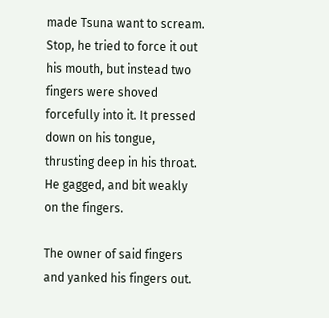made Tsuna want to scream. Stop, he tried to force it out his mouth, but instead two fingers were shoved forcefully into it. It pressed down on his tongue, thrusting deep in his throat. He gagged, and bit weakly on the fingers.

The owner of said fingers and yanked his fingers out.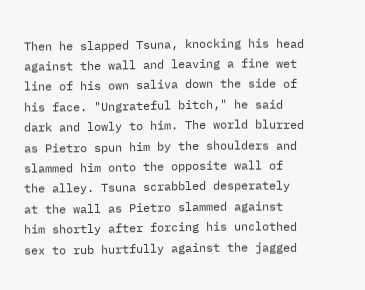Then he slapped Tsuna, knocking his head against the wall and leaving a fine wet line of his own saliva down the side of his face. "Ungrateful bitch," he said dark and lowly to him. The world blurred as Pietro spun him by the shoulders and slammed him onto the opposite wall of the alley. Tsuna scrabbled desperately at the wall as Pietro slammed against him shortly after forcing his unclothed sex to rub hurtfully against the jagged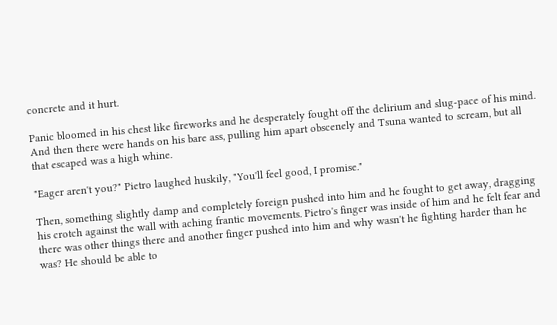concrete and it hurt.

Panic bloomed in his chest like fireworks and he desperately fought off the delirium and slug-pace of his mind. And then there were hands on his bare ass, pulling him apart obscenely and Tsuna wanted to scream, but all that escaped was a high whine.

"Eager aren't you?" Pietro laughed huskily, "You'll feel good, I promise."

Then, something slightly damp and completely foreign pushed into him and he fought to get away, dragging his crotch against the wall with aching frantic movements. Pietro's finger was inside of him and he felt fear and there was other things there and another finger pushed into him and why wasn't he fighting harder than he was? He should be able to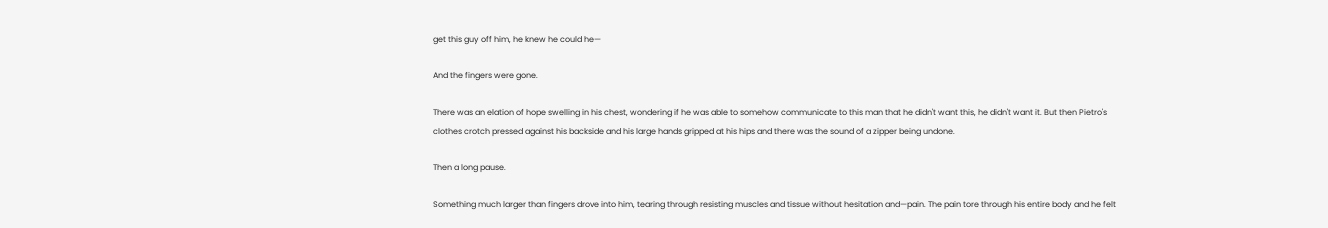get this guy off him, he knew he could he—

And the fingers were gone.

There was an elation of hope swelling in his chest, wondering if he was able to somehow communicate to this man that he didn't want this, he didn't want it. But then Pietro's clothes crotch pressed against his backside and his large hands gripped at his hips and there was the sound of a zipper being undone.

Then a long pause.

Something much larger than fingers drove into him, tearing through resisting muscles and tissue without hesitation and—pain. The pain tore through his entire body and he felt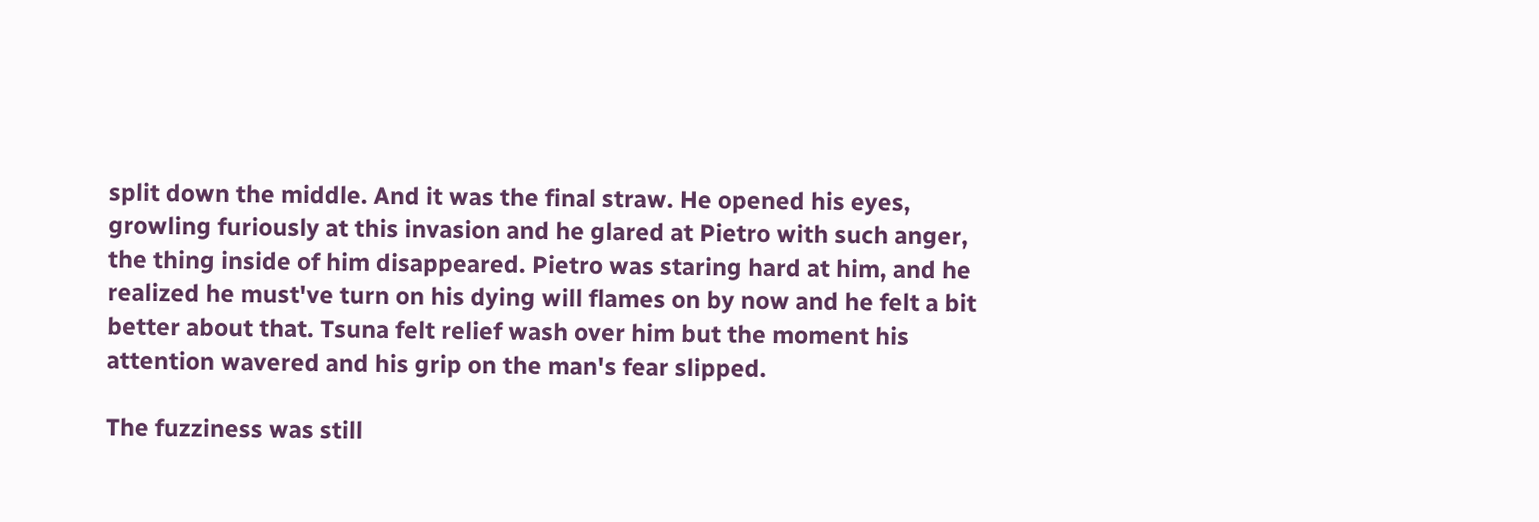split down the middle. And it was the final straw. He opened his eyes, growling furiously at this invasion and he glared at Pietro with such anger, the thing inside of him disappeared. Pietro was staring hard at him, and he realized he must've turn on his dying will flames on by now and he felt a bit better about that. Tsuna felt relief wash over him but the moment his attention wavered and his grip on the man's fear slipped.

The fuzziness was still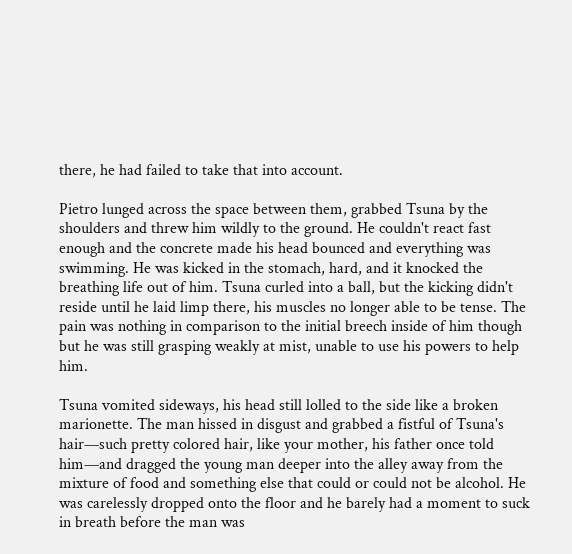there, he had failed to take that into account.

Pietro lunged across the space between them, grabbed Tsuna by the shoulders and threw him wildly to the ground. He couldn't react fast enough and the concrete made his head bounced and everything was swimming. He was kicked in the stomach, hard, and it knocked the breathing life out of him. Tsuna curled into a ball, but the kicking didn't reside until he laid limp there, his muscles no longer able to be tense. The pain was nothing in comparison to the initial breech inside of him though but he was still grasping weakly at mist, unable to use his powers to help him.

Tsuna vomited sideways, his head still lolled to the side like a broken marionette. The man hissed in disgust and grabbed a fistful of Tsuna's hair—such pretty colored hair, like your mother, his father once told him—and dragged the young man deeper into the alley away from the mixture of food and something else that could or could not be alcohol. He was carelessly dropped onto the floor and he barely had a moment to suck in breath before the man was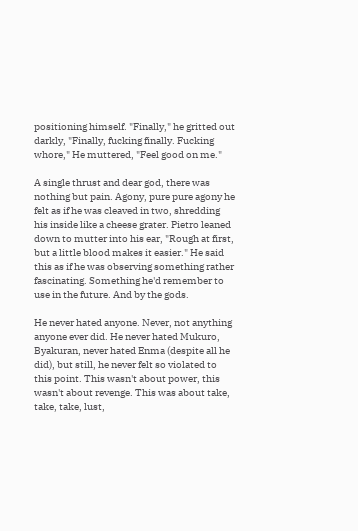positioning himself. "Finally," he gritted out darkly, "Finally, fucking finally. Fucking whore," He muttered, "Feel good on me."

A single thrust and dear god, there was nothing but pain. Agony, pure pure agony he felt as if he was cleaved in two, shredding his inside like a cheese grater. Pietro leaned down to mutter into his ear, "Rough at first, but a little blood makes it easier." He said this as if he was observing something rather fascinating. Something he'd remember to use in the future. And by the gods.

He never hated anyone. Never, not anything anyone ever did. He never hated Mukuro, Byakuran, never hated Enma (despite all he did), but still, he never felt so violated to this point. This wasn't about power, this wasn't about revenge. This was about take, take, take, lust,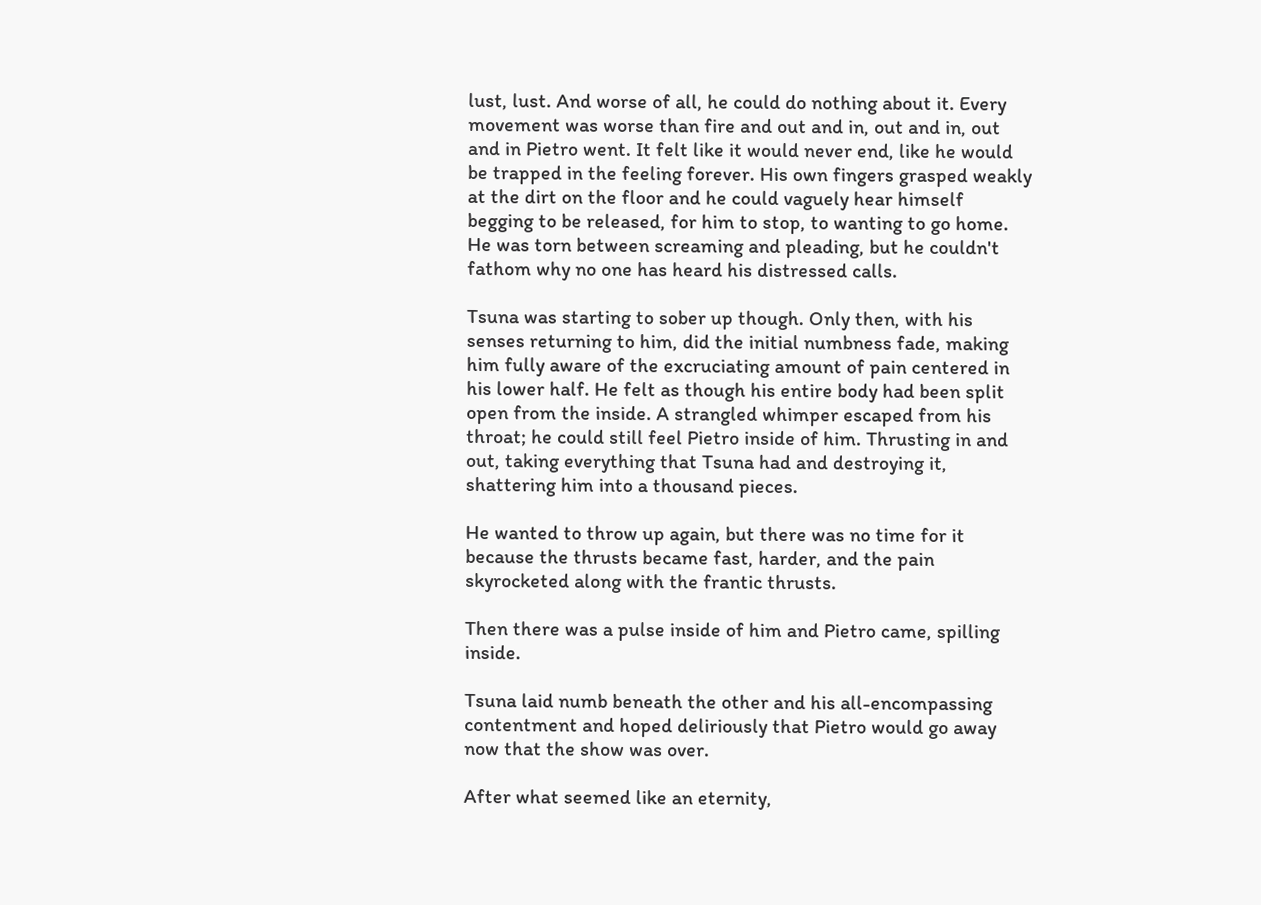lust, lust. And worse of all, he could do nothing about it. Every movement was worse than fire and out and in, out and in, out and in Pietro went. It felt like it would never end, like he would be trapped in the feeling forever. His own fingers grasped weakly at the dirt on the floor and he could vaguely hear himself begging to be released, for him to stop, to wanting to go home. He was torn between screaming and pleading, but he couldn't fathom why no one has heard his distressed calls.

Tsuna was starting to sober up though. Only then, with his senses returning to him, did the initial numbness fade, making him fully aware of the excruciating amount of pain centered in his lower half. He felt as though his entire body had been split open from the inside. A strangled whimper escaped from his throat; he could still feel Pietro inside of him. Thrusting in and out, taking everything that Tsuna had and destroying it, shattering him into a thousand pieces.

He wanted to throw up again, but there was no time for it because the thrusts became fast, harder, and the pain skyrocketed along with the frantic thrusts.

Then there was a pulse inside of him and Pietro came, spilling inside.

Tsuna laid numb beneath the other and his all-encompassing contentment and hoped deliriously that Pietro would go away now that the show was over.

After what seemed like an eternity,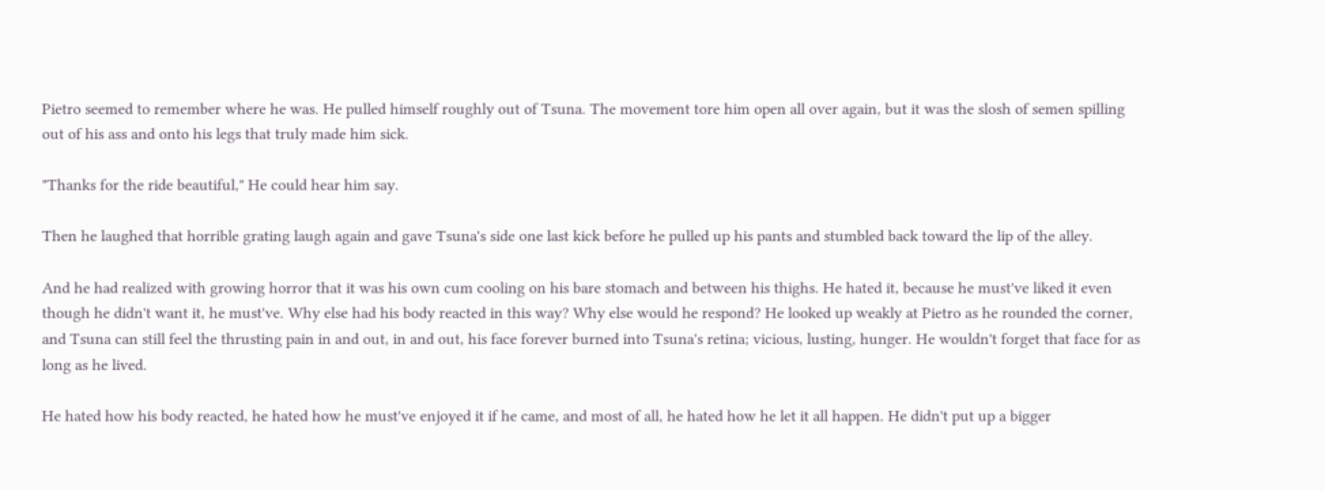Pietro seemed to remember where he was. He pulled himself roughly out of Tsuna. The movement tore him open all over again, but it was the slosh of semen spilling out of his ass and onto his legs that truly made him sick.

"Thanks for the ride beautiful," He could hear him say.

Then he laughed that horrible grating laugh again and gave Tsuna's side one last kick before he pulled up his pants and stumbled back toward the lip of the alley.

And he had realized with growing horror that it was his own cum cooling on his bare stomach and between his thighs. He hated it, because he must've liked it even though he didn't want it, he must've. Why else had his body reacted in this way? Why else would he respond? He looked up weakly at Pietro as he rounded the corner, and Tsuna can still feel the thrusting pain in and out, in and out, his face forever burned into Tsuna's retina; vicious, lusting, hunger. He wouldn't forget that face for as long as he lived.

He hated how his body reacted, he hated how he must've enjoyed it if he came, and most of all, he hated how he let it all happen. He didn't put up a bigger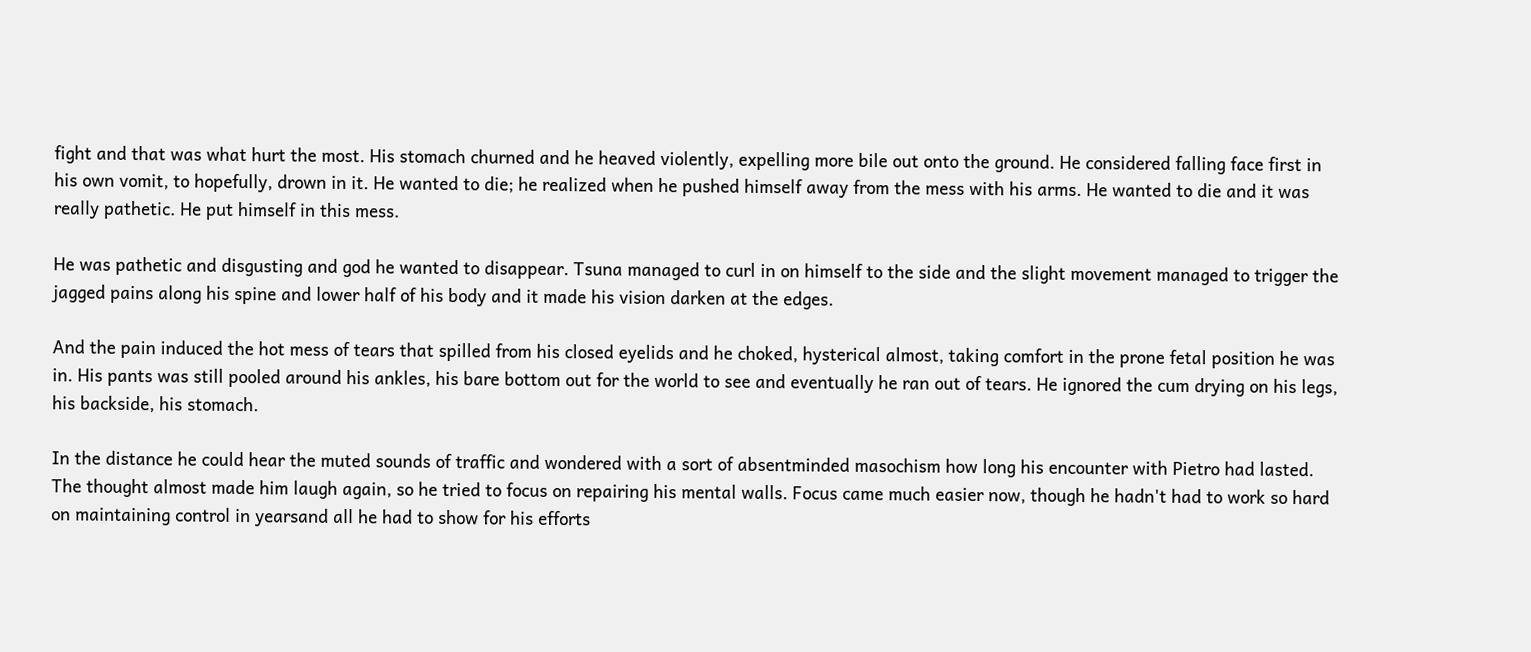fight and that was what hurt the most. His stomach churned and he heaved violently, expelling more bile out onto the ground. He considered falling face first in his own vomit, to hopefully, drown in it. He wanted to die; he realized when he pushed himself away from the mess with his arms. He wanted to die and it was really pathetic. He put himself in this mess.

He was pathetic and disgusting and god he wanted to disappear. Tsuna managed to curl in on himself to the side and the slight movement managed to trigger the jagged pains along his spine and lower half of his body and it made his vision darken at the edges.

And the pain induced the hot mess of tears that spilled from his closed eyelids and he choked, hysterical almost, taking comfort in the prone fetal position he was in. His pants was still pooled around his ankles, his bare bottom out for the world to see and eventually he ran out of tears. He ignored the cum drying on his legs, his backside, his stomach.

In the distance he could hear the muted sounds of traffic and wondered with a sort of absentminded masochism how long his encounter with Pietro had lasted. The thought almost made him laugh again, so he tried to focus on repairing his mental walls. Focus came much easier now, though he hadn't had to work so hard on maintaining control in yearsand all he had to show for his efforts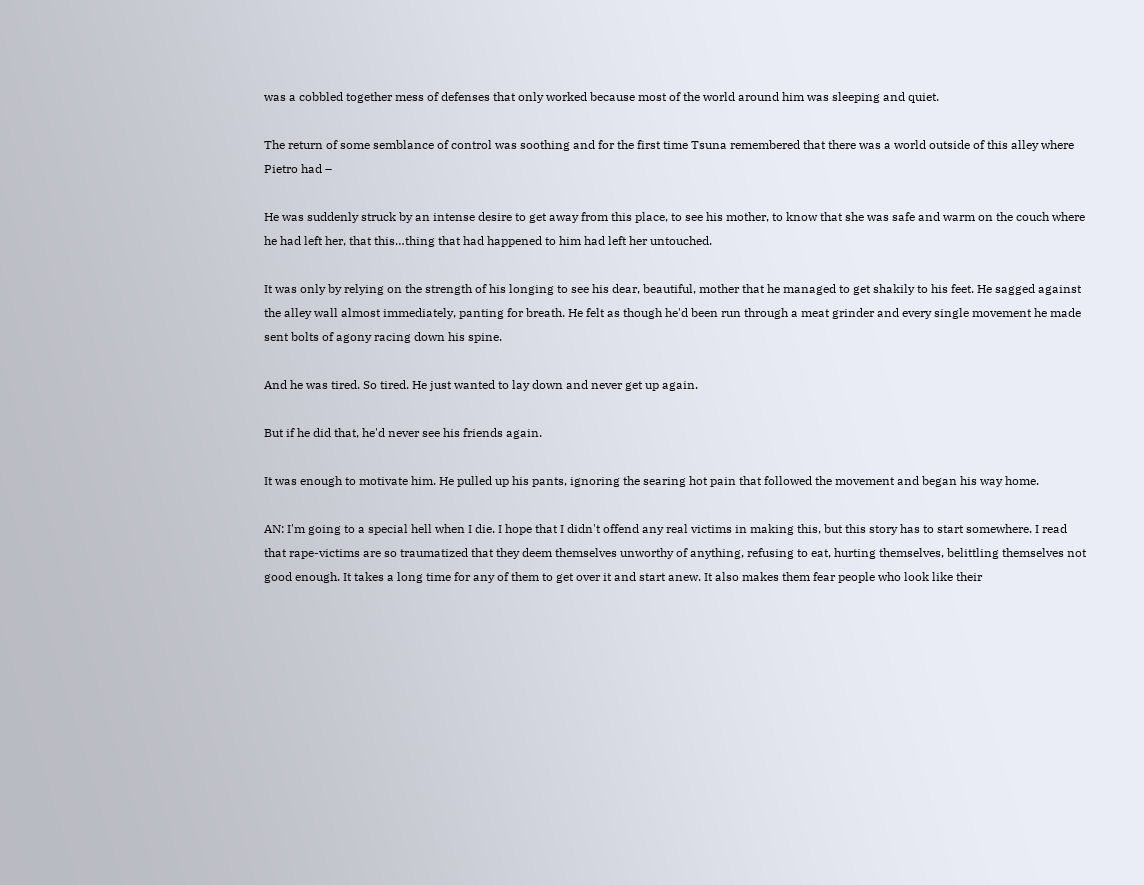was a cobbled together mess of defenses that only worked because most of the world around him was sleeping and quiet.

The return of some semblance of control was soothing and for the first time Tsuna remembered that there was a world outside of this alley where Pietro had –

He was suddenly struck by an intense desire to get away from this place, to see his mother, to know that she was safe and warm on the couch where he had left her, that this…thing that had happened to him had left her untouched.

It was only by relying on the strength of his longing to see his dear, beautiful, mother that he managed to get shakily to his feet. He sagged against the alley wall almost immediately, panting for breath. He felt as though he'd been run through a meat grinder and every single movement he made sent bolts of agony racing down his spine.

And he was tired. So tired. He just wanted to lay down and never get up again.

But if he did that, he'd never see his friends again.

It was enough to motivate him. He pulled up his pants, ignoring the searing hot pain that followed the movement and began his way home.

AN: I'm going to a special hell when I die. I hope that I didn't offend any real victims in making this, but this story has to start somewhere. I read that rape-victims are so traumatized that they deem themselves unworthy of anything, refusing to eat, hurting themselves, belittling themselves not good enough. It takes a long time for any of them to get over it and start anew. It also makes them fear people who look like their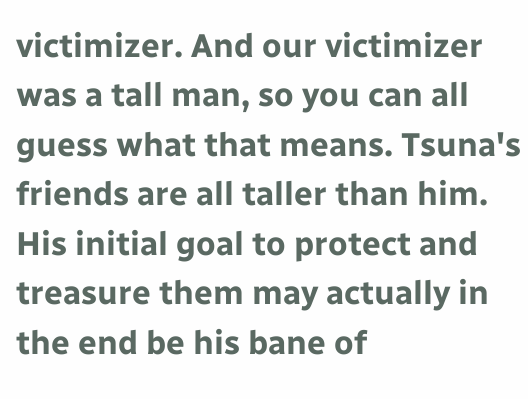victimizer. And our victimizer was a tall man, so you can all guess what that means. Tsuna's friends are all taller than him. His initial goal to protect and treasure them may actually in the end be his bane of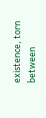existence, torn between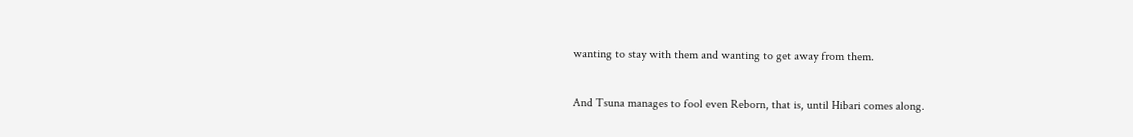wanting to stay with them and wanting to get away from them.

And Tsuna manages to fool even Reborn, that is, until Hibari comes along.